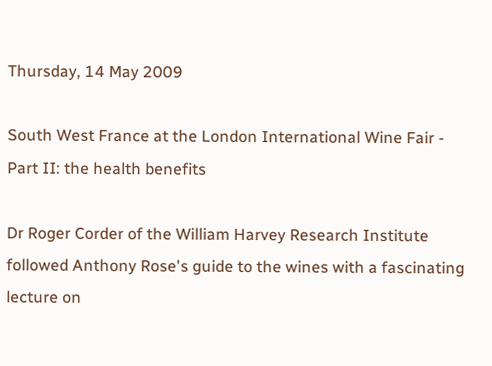Thursday, 14 May 2009

South West France at the London International Wine Fair - Part II: the health benefits

Dr Roger Corder of the William Harvey Research Institute followed Anthony Rose's guide to the wines with a fascinating lecture on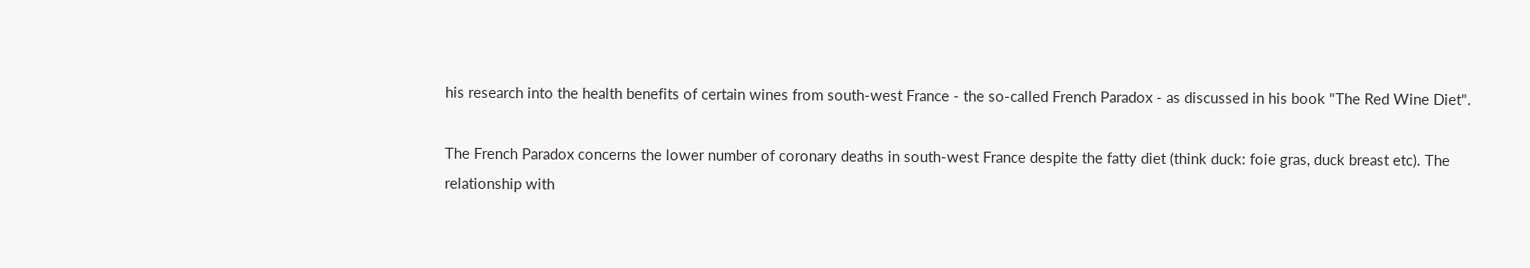his research into the health benefits of certain wines from south-west France - the so-called French Paradox - as discussed in his book "The Red Wine Diet".

The French Paradox concerns the lower number of coronary deaths in south-west France despite the fatty diet (think duck: foie gras, duck breast etc). The relationship with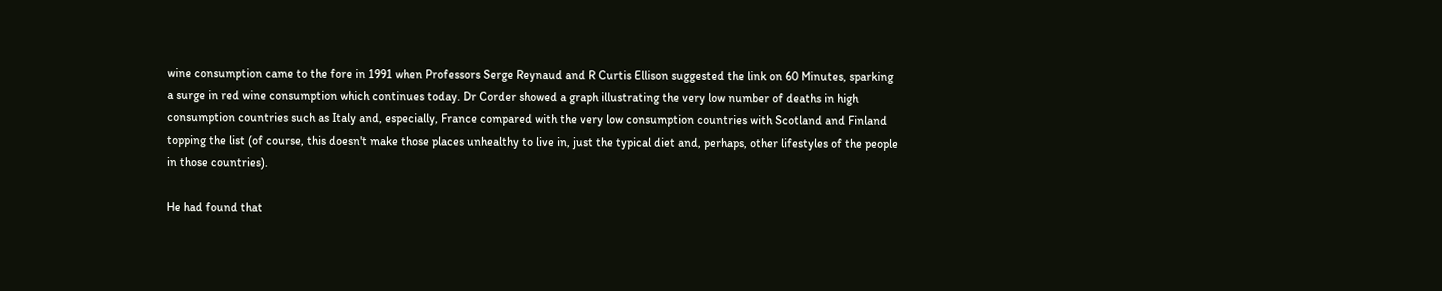wine consumption came to the fore in 1991 when Professors Serge Reynaud and R Curtis Ellison suggested the link on 60 Minutes, sparking a surge in red wine consumption which continues today. Dr Corder showed a graph illustrating the very low number of deaths in high consumption countries such as Italy and, especially, France compared with the very low consumption countries with Scotland and Finland topping the list (of course, this doesn't make those places unhealthy to live in, just the typical diet and, perhaps, other lifestyles of the people in those countries).

He had found that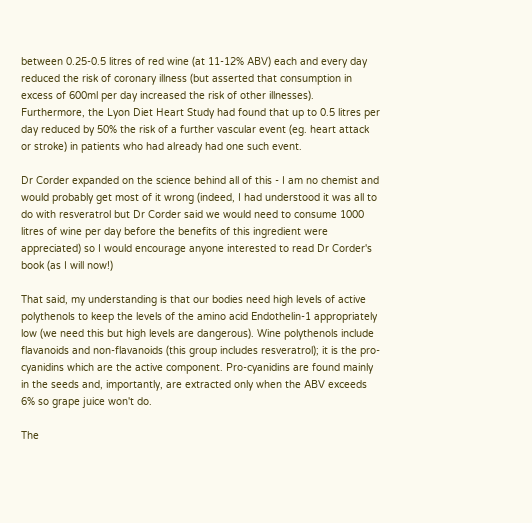between 0.25-0.5 litres of red wine (at 11-12% ABV) each and every day reduced the risk of coronary illness (but asserted that consumption in excess of 600ml per day increased the risk of other illnesses). Furthermore, the Lyon Diet Heart Study had found that up to 0.5 litres per day reduced by 50% the risk of a further vascular event (eg. heart attack or stroke) in patients who had already had one such event.

Dr Corder expanded on the science behind all of this - I am no chemist and would probably get most of it wrong (indeed, I had understood it was all to do with resveratrol but Dr Corder said we would need to consume 1000 litres of wine per day before the benefits of this ingredient were appreciated) so I would encourage anyone interested to read Dr Corder's book (as I will now!)

That said, my understanding is that our bodies need high levels of active polythenols to keep the levels of the amino acid Endothelin-1 appropriately low (we need this but high levels are dangerous). Wine polythenols include flavanoids and non-flavanoids (this group includes resveratrol); it is the pro-cyanidins which are the active component. Pro-cyanidins are found mainly in the seeds and, importantly, are extracted only when the ABV exceeds 6% so grape juice won't do.

The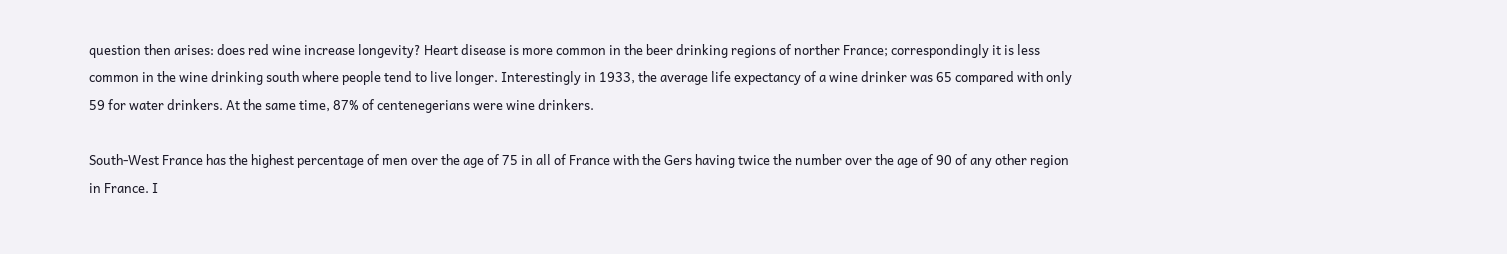question then arises: does red wine increase longevity? Heart disease is more common in the beer drinking regions of norther France; correspondingly it is less common in the wine drinking south where people tend to live longer. Interestingly in 1933, the average life expectancy of a wine drinker was 65 compared with only 59 for water drinkers. At the same time, 87% of centenegerians were wine drinkers.

South-West France has the highest percentage of men over the age of 75 in all of France with the Gers having twice the number over the age of 90 of any other region in France. I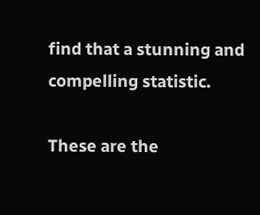find that a stunning and compelling statistic.

These are the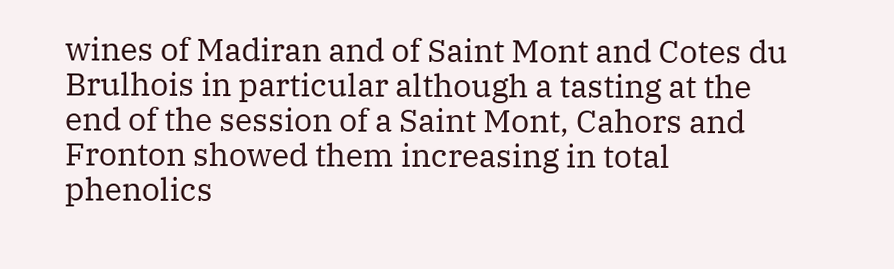wines of Madiran and of Saint Mont and Cotes du Brulhois in particular although a tasting at the end of the session of a Saint Mont, Cahors and Fronton showed them increasing in total phenolics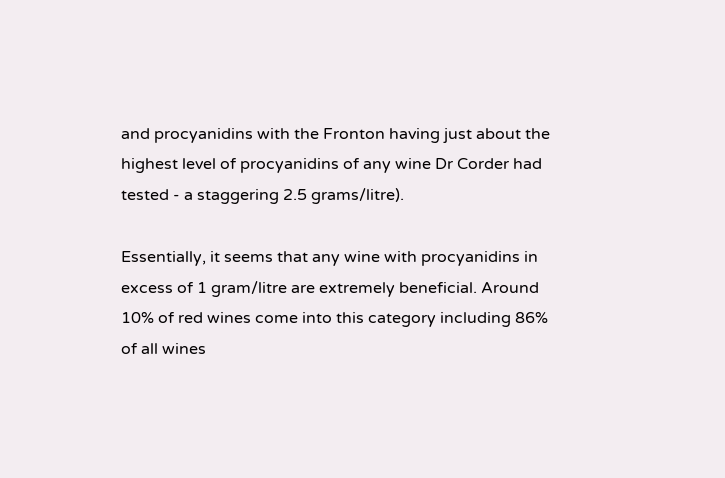and procyanidins with the Fronton having just about the highest level of procyanidins of any wine Dr Corder had tested - a staggering 2.5 grams/litre).

Essentially, it seems that any wine with procyanidins in excess of 1 gram/litre are extremely beneficial. Around 10% of red wines come into this category including 86% of all wines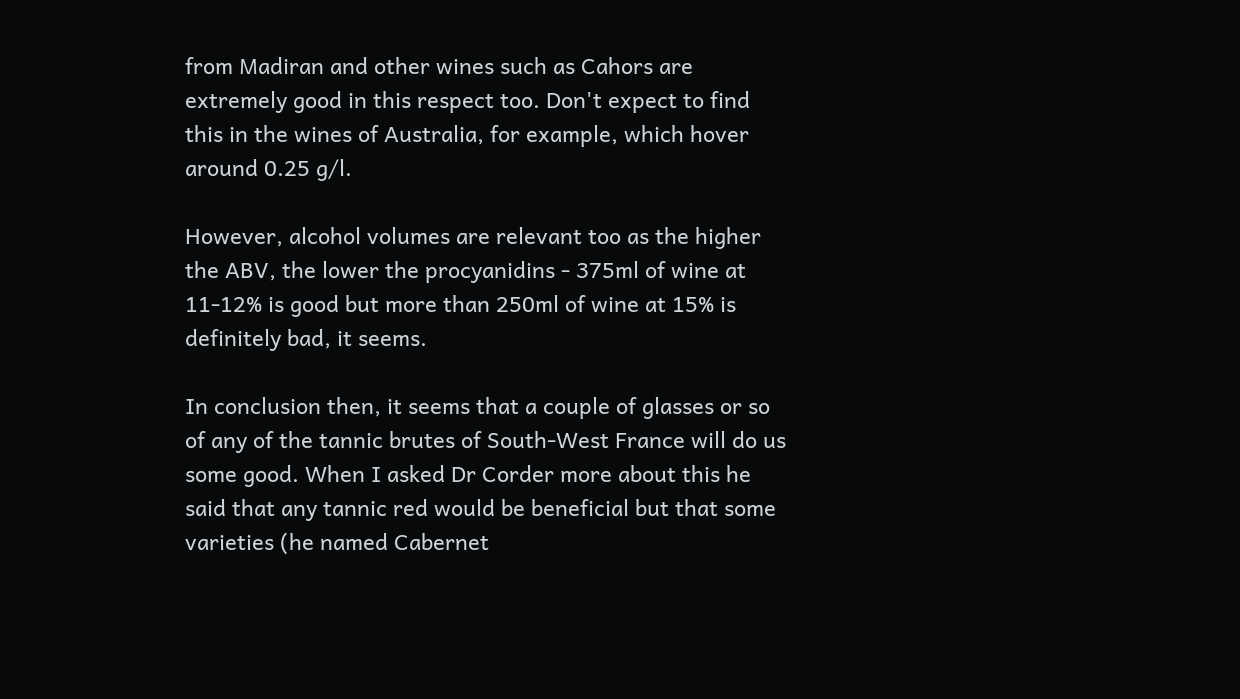from Madiran and other wines such as Cahors are extremely good in this respect too. Don't expect to find this in the wines of Australia, for example, which hover around 0.25 g/l.

However, alcohol volumes are relevant too as the higher the ABV, the lower the procyanidins - 375ml of wine at 11-12% is good but more than 250ml of wine at 15% is definitely bad, it seems.

In conclusion then, it seems that a couple of glasses or so of any of the tannic brutes of South-West France will do us some good. When I asked Dr Corder more about this he said that any tannic red would be beneficial but that some varieties (he named Cabernet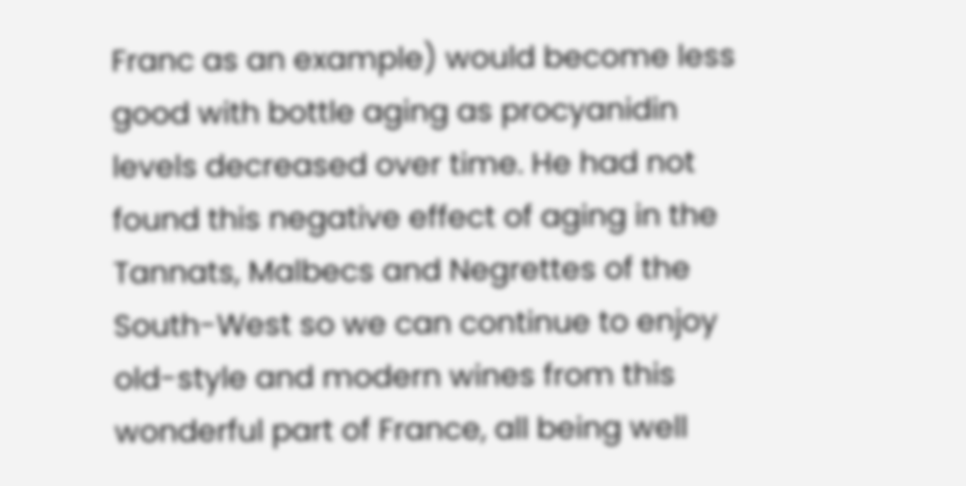Franc as an example) would become less good with bottle aging as procyanidin levels decreased over time. He had not found this negative effect of aging in the Tannats, Malbecs and Negrettes of the South-West so we can continue to enjoy old-style and modern wines from this wonderful part of France, all being well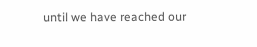until we have reached our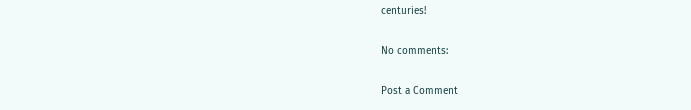centuries!

No comments:

Post a Comment